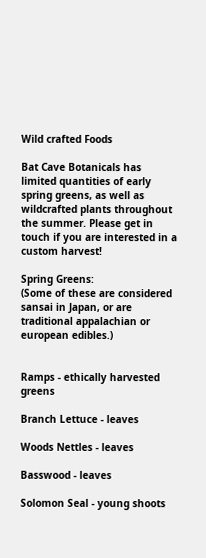Wild crafted Foods

Bat Cave Botanicals has limited quantities of early spring greens, as well as wildcrafted plants throughout the summer. Please get in touch if you are interested in a custom harvest!

Spring Greens:
(Some of these are considered sansai in Japan, or are traditional appalachian or european edibles.)


Ramps - ethically harvested greens

Branch Lettuce - leaves

Woods Nettles - leaves

Basswood - leaves

Solomon Seal - young shoots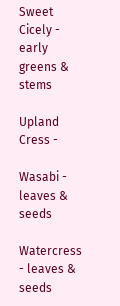Sweet Cicely - early greens & stems

Upland Cress -

Wasabi - leaves & seeds

Watercress - leaves & seeds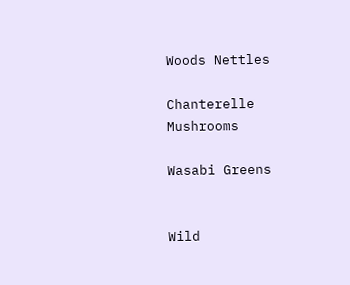Woods Nettles

Chanterelle Mushrooms

Wasabi Greens


Wild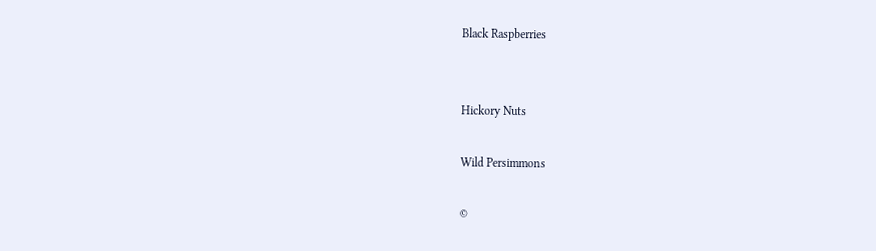Black Raspberries


Hickory Nuts

Wild Persimmons

©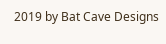2019 by Bat Cave Designs